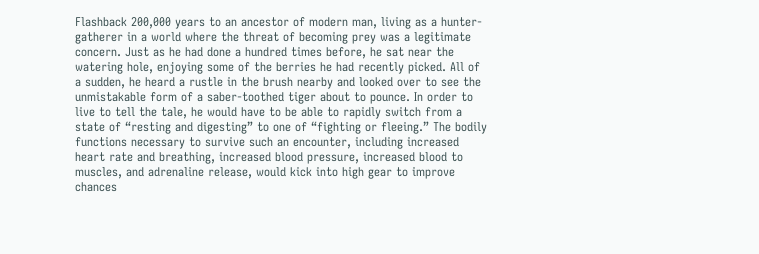Flashback 200,000 years to an ancestor of modern man, living as a hunter-gatherer in a world where the threat of becoming prey was a legitimate concern. Just as he had done a hundred times before, he sat near the watering hole, enjoying some of the berries he had recently picked. All of a sudden, he heard a rustle in the brush nearby and looked over to see the unmistakable form of a saber-toothed tiger about to pounce. In order to live to tell the tale, he would have to be able to rapidly switch from a state of “resting and digesting” to one of “fighting or fleeing.” The bodily functions necessary to survive such an encounter, including increased heart rate and breathing, increased blood pressure, increased blood to muscles, and adrenaline release, would kick into high gear to improve chances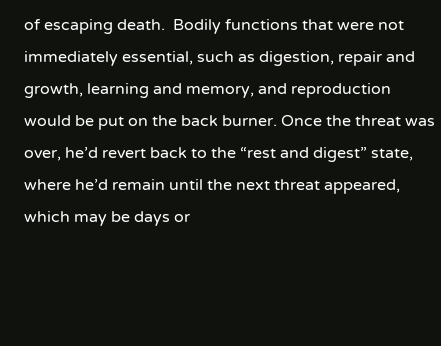of escaping death.  Bodily functions that were not immediately essential, such as digestion, repair and growth, learning and memory, and reproduction would be put on the back burner. Once the threat was over, he’d revert back to the “rest and digest” state, where he’d remain until the next threat appeared, which may be days or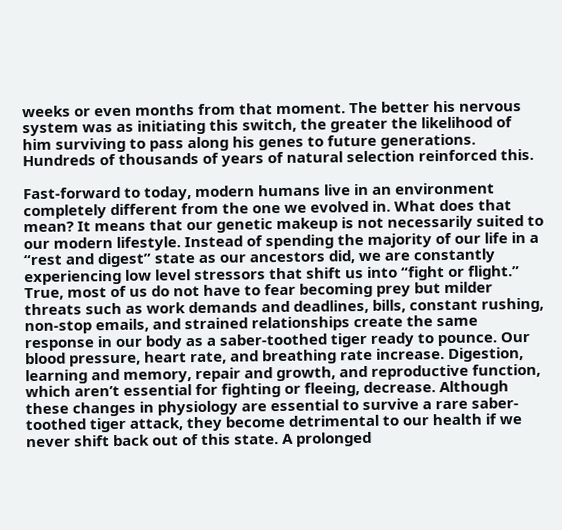weeks or even months from that moment. The better his nervous system was as initiating this switch, the greater the likelihood of him surviving to pass along his genes to future generations. Hundreds of thousands of years of natural selection reinforced this.

Fast-forward to today, modern humans live in an environment completely different from the one we evolved in. What does that mean? It means that our genetic makeup is not necessarily suited to our modern lifestyle. Instead of spending the majority of our life in a “rest and digest” state as our ancestors did, we are constantly experiencing low level stressors that shift us into “fight or flight.” True, most of us do not have to fear becoming prey but milder threats such as work demands and deadlines, bills, constant rushing, non-stop emails, and strained relationships create the same response in our body as a saber-toothed tiger ready to pounce. Our blood pressure, heart rate, and breathing rate increase. Digestion, learning and memory, repair and growth, and reproductive function, which aren’t essential for fighting or fleeing, decrease. Although these changes in physiology are essential to survive a rare saber-toothed tiger attack, they become detrimental to our health if we never shift back out of this state. A prolonged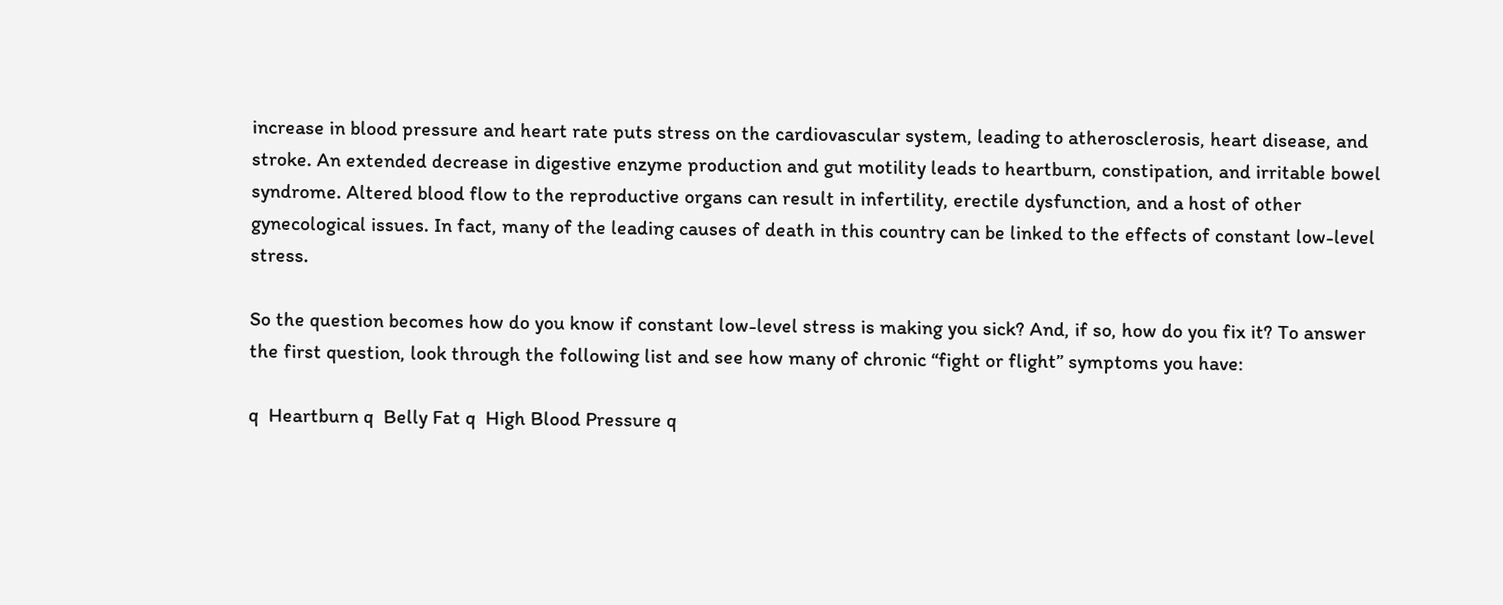increase in blood pressure and heart rate puts stress on the cardiovascular system, leading to atherosclerosis, heart disease, and stroke. An extended decrease in digestive enzyme production and gut motility leads to heartburn, constipation, and irritable bowel syndrome. Altered blood flow to the reproductive organs can result in infertility, erectile dysfunction, and a host of other gynecological issues. In fact, many of the leading causes of death in this country can be linked to the effects of constant low-level stress.

So the question becomes how do you know if constant low-level stress is making you sick? And, if so, how do you fix it? To answer the first question, look through the following list and see how many of chronic “fight or flight” symptoms you have:

q  Heartburn q  Belly Fat q  High Blood Pressure q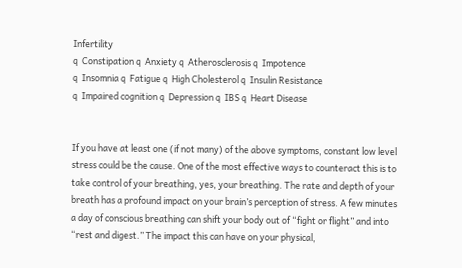Infertility
q  Constipation q  Anxiety q  Atherosclerosis q  Impotence
q  Insomnia q  Fatigue q  High Cholesterol q  Insulin Resistance
q  Impaired cognition q  Depression q  IBS q  Heart Disease


If you have at least one (if not many) of the above symptoms, constant low level stress could be the cause. One of the most effective ways to counteract this is to take control of your breathing, yes, your breathing. The rate and depth of your breath has a profound impact on your brain’s perception of stress. A few minutes a day of conscious breathing can shift your body out of “fight or flight” and into “rest and digest.” The impact this can have on your physical,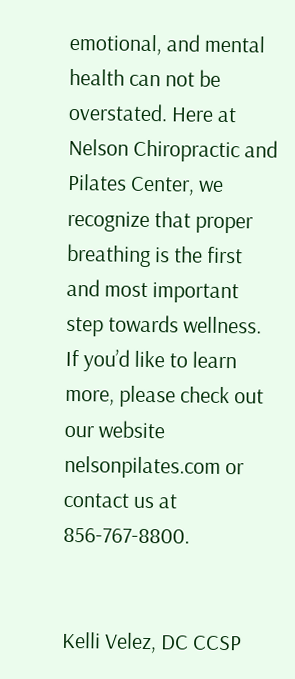emotional, and mental health can not be overstated. Here at Nelson Chiropractic and Pilates Center, we recognize that proper breathing is the first and most important step towards wellness. If you’d like to learn more, please check out our website nelsonpilates.com or contact us at 856-767-8800.


Kelli Velez, DC CCSP